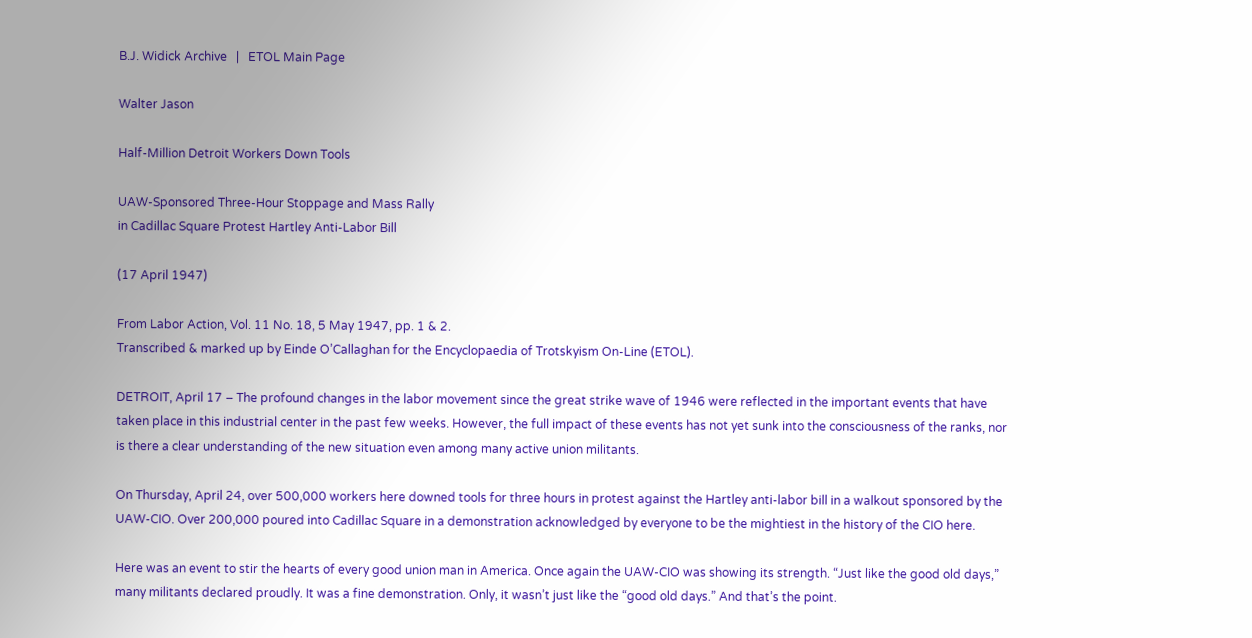B.J. Widick Archive   |   ETOL Main Page

Walter Jason

Half-Million Detroit Workers Down Tools

UAW-Sponsored Three-Hour Stoppage and Mass Rally
in Cadillac Square Protest Hartley Anti-Labor Bill

(17 April 1947)

From Labor Action, Vol. 11 No. 18, 5 May 1947, pp. 1 & 2.
Transcribed & marked up by Einde O’Callaghan for the Encyclopaedia of Trotskyism On-Line (ETOL).

DETROIT, April 17 – The profound changes in the labor movement since the great strike wave of 1946 were reflected in the important events that have taken place in this industrial center in the past few weeks. However, the full impact of these events has not yet sunk into the consciousness of the ranks, nor is there a clear understanding of the new situation even among many active union militants.

On Thursday, April 24, over 500,000 workers here downed tools for three hours in protest against the Hartley anti-labor bill in a walkout sponsored by the UAW-CIO. Over 200,000 poured into Cadillac Square in a demonstration acknowledged by everyone to be the mightiest in the history of the CIO here.

Here was an event to stir the hearts of every good union man in America. Once again the UAW-CIO was showing its strength. “Just like the good old days,” many militants declared proudly. It was a fine demonstration. Only, it wasn’t just like the “good old days.” And that’s the point.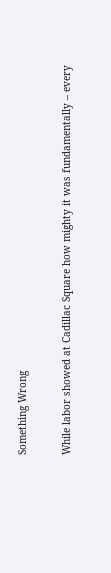Something Wrong

While labor showed at Cadillac Square how mighty it was fundamentally – every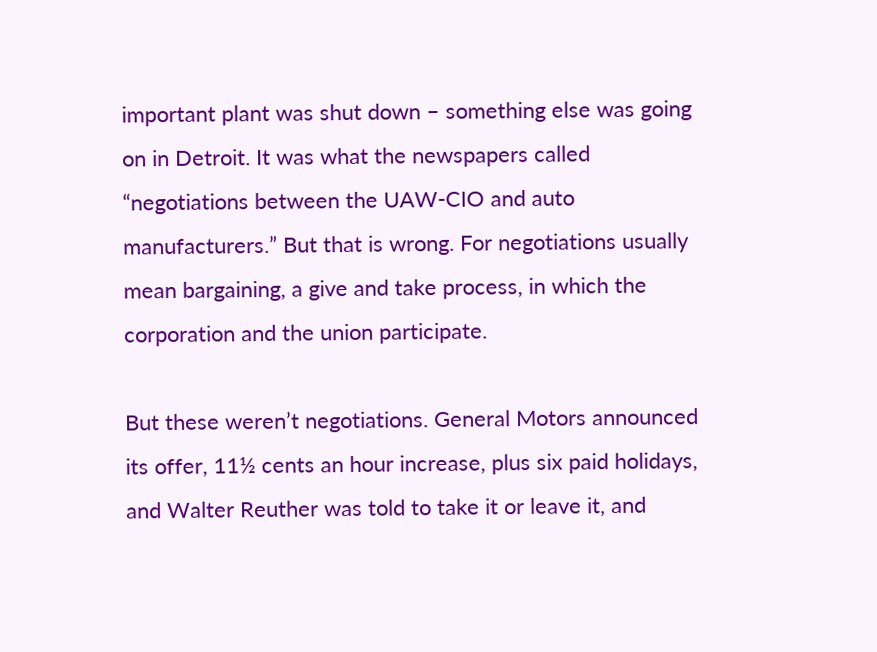important plant was shut down – something else was going on in Detroit. It was what the newspapers called “negotiations between the UAW-CIO and auto manufacturers.” But that is wrong. For negotiations usually mean bargaining, a give and take process, in which the corporation and the union participate.

But these weren’t negotiations. General Motors announced its offer, 11½ cents an hour increase, plus six paid holidays, and Walter Reuther was told to take it or leave it, and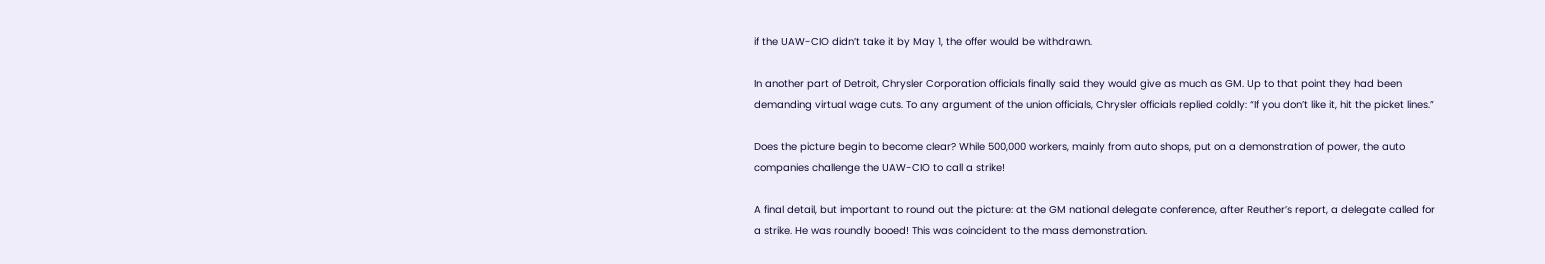if the UAW-CIO didn’t take it by May 1, the offer would be withdrawn.

In another part of Detroit, Chrysler Corporation officials finally said they would give as much as GM. Up to that point they had been demanding virtual wage cuts. To any argument of the union officials, Chrysler officials replied coldly: “If you don’t like it, hit the picket lines.”

Does the picture begin to become clear? While 500,000 workers, mainly from auto shops, put on a demonstration of power, the auto companies challenge the UAW-CIO to call a strike!

A final detail, but important to round out the picture: at the GM national delegate conference, after Reuther’s report, a delegate called for a strike. He was roundly booed! This was coincident to the mass demonstration.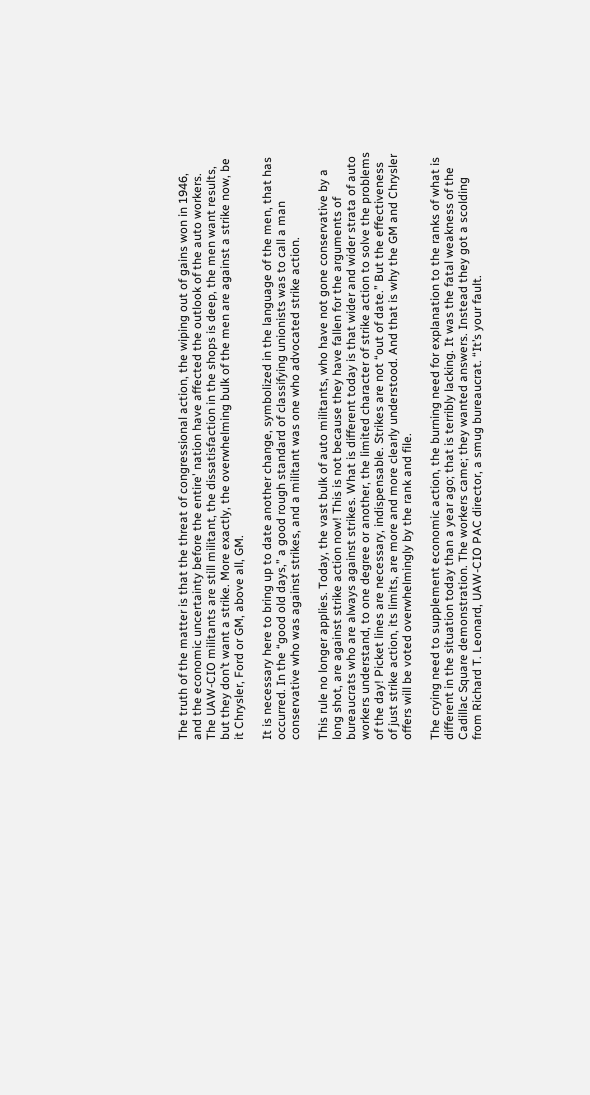The truth of the matter is that the threat of congressional action, the wiping out of gains won in 1946, and the economic uncertainty before the entire' nation have affected the outlook of the auto workers. The UAW-CIO militants are still militant, the dissatisfaction in the shops is deep, the men want results, but they don’t want a strike. More exactly, the overwhelming bulk of the men are against a strike now, be it Chrysler, Ford or GM, above all, GM.

It is necessary here to bring up to date another change, symbolized in the language of the men, that has occurred. In the “good old days,” a good rough standard of classifying unionists was to call a man conservative who was against strikes, and a militant was one who advocated strike action.

This rule no longer applies. Today, the vast bulk of auto militants, who have not gone conservative by a long shot, are against strike action now! This is not because they have fallen for the arguments of bureaucrats who are always against strikes. What is different today is that wider and wider strata of auto workers understand, to one degree or another, the limited character of strike action to solve the problems of the day! Picket lines are necessary, indispensable. Strikes are not “out of date.” But the effectiveness of just strike action, its limits, are more and more clearly understood. And that is why the GM and Chrysler offers will be voted overwhelmingly by the rank and file.

The crying need to supplement economic action, the burning need for explanation to the ranks of what is different in the situation today than a year ago; that is terribly lacking. It was the fatal weakness of the Cadillac Square demonstration. The workers came; they wanted answers. Instead they got a scolding from Richard T. Leonard, UAW-CIO PAC director, a smug bureaucrat. “It’s your fault.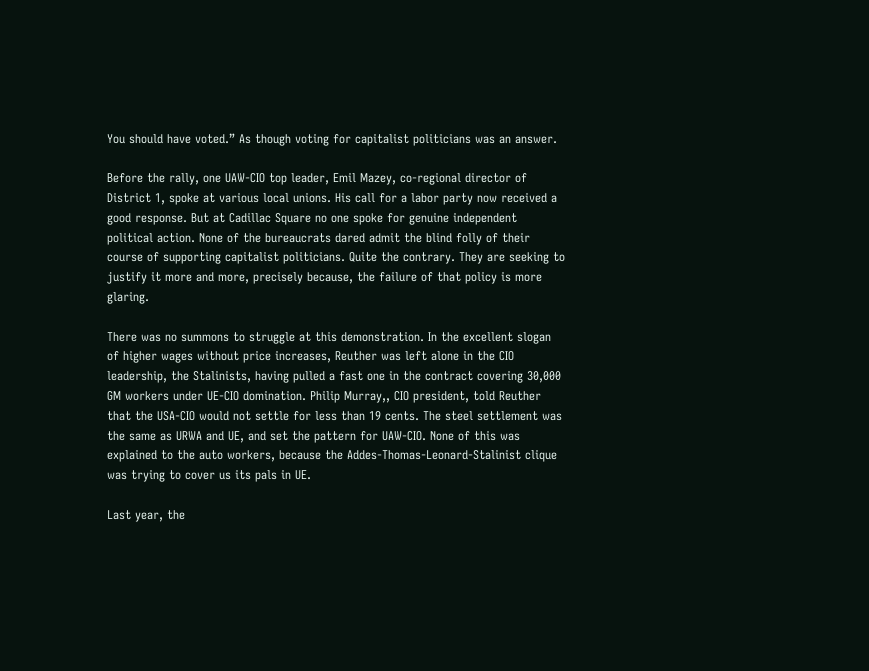You should have voted.” As though voting for capitalist politicians was an answer.

Before the rally, one UAW-CIO top leader, Emil Mazey, co-regional director of District 1, spoke at various local unions. His call for a labor party now received a good response. But at Cadillac Square no one spoke for genuine independent political action. None of the bureaucrats dared admit the blind folly of their course of supporting capitalist politicians. Quite the contrary. They are seeking to justify it more and more, precisely because, the failure of that policy is more glaring.

There was no summons to struggle at this demonstration. In the excellent slogan of higher wages without price increases, Reuther was left alone in the CIO leadership, the Stalinists, having pulled a fast one in the contract covering 30,000 GM workers under UE-CIO domination. Philip Murray,, CIO president, told Reuther that the USA-CIO would not settle for less than 19 cents. The steel settlement was the same as URWA and UE, and set the pattern for UAW-CIO. None of this was explained to the auto workers, because the Addes-Thomas-Leonard-Stalinist clique was trying to cover us its pals in UE.

Last year, the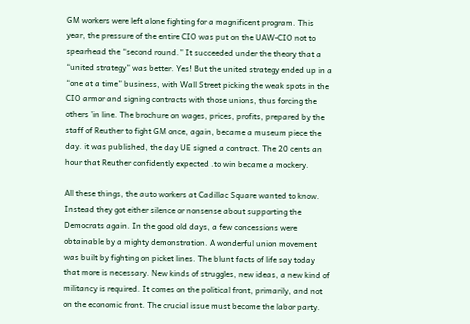GM workers were left alone fighting for a magnificent program. This year, the pressure of the entire CIO was put on the UAW-CIO not to spearhead the “second round.” It succeeded under the theory that a “united strategy” was better. Yes! But the united strategy ended up in a “one at a time” business, with Wall Street picking the weak spots in the CIO armor and signing contracts with those unions, thus forcing the others ’in line. The brochure on wages, prices, profits, prepared by the staff of Reuther to fight GM once, again, became a museum piece the day. it was published, the day UE signed a contract. The 20 cents an hour that Reuther confidently expected .to win became a mockery.

All these things, the auto workers at Cadillac Square wanted to know. Instead they got either silence or nonsense about supporting the Democrats again. In the good old days, a few concessions were obtainable by a mighty demonstration. A wonderful union movement was built by fighting on picket lines. The blunt facts of life say today that more is necessary. New kinds of struggles, new ideas, a new kind of militancy is required. It comes on the political front, primarily, and not on the economic front. The crucial issue must become the labor party.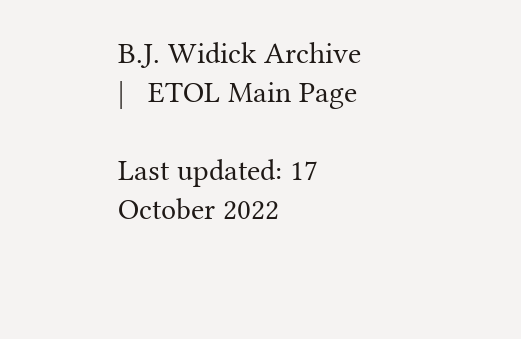B.J. Widick Archive   |   ETOL Main Page

Last updated: 17 October 2022